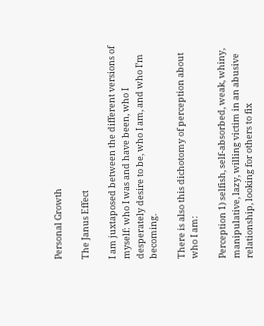Personal Growth

The Janus Effect

I am juxtaposed between the different versions of myself: who I was and have been, who I desperately desire to be, who I am, and who I’m becoming.

There is also this dichotomy of perception about who I am:

Perception 1) selfish, self-absorbed, weak, whiny, manipulative, lazy, willing victim in an abusive relationship, looking for others to fix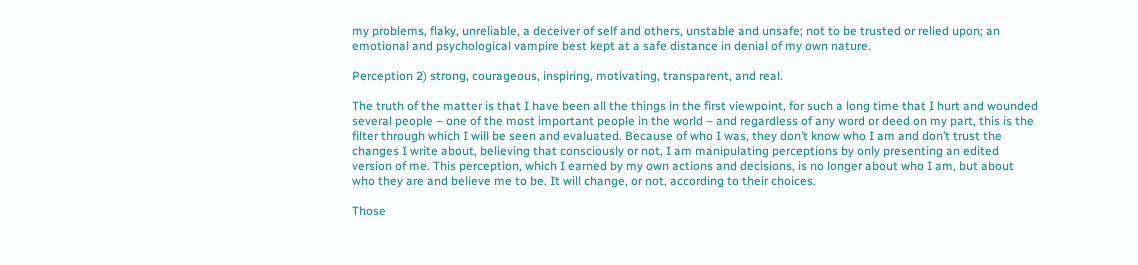my problems, flaky, unreliable, a deceiver of self and others, unstable and unsafe; not to be trusted or relied upon; an emotional and psychological vampire best kept at a safe distance in denial of my own nature.

Perception 2) strong, courageous, inspiring, motivating, transparent, and real.

The truth of the matter is that I have been all the things in the first viewpoint, for such a long time that I hurt and wounded several people – one of the most important people in the world – and regardless of any word or deed on my part, this is the filter through which I will be seen and evaluated. Because of who I was, they don’t know who I am and don’t trust the changes I write about, believing that consciously or not, I am manipulating perceptions by only presenting an edited version of me. This perception, which I earned by my own actions and decisions, is no longer about who I am, but about who they are and believe me to be. It will change, or not, according to their choices.

Those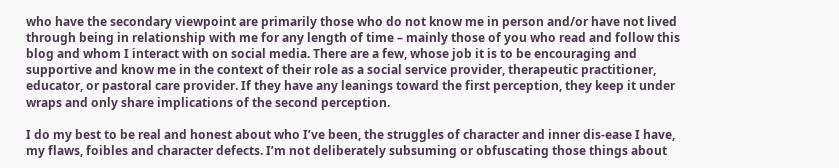who have the secondary viewpoint are primarily those who do not know me in person and/or have not lived through being in relationship with me for any length of time – mainly those of you who read and follow this blog and whom I interact with on social media. There are a few, whose job it is to be encouraging and supportive and know me in the context of their role as a social service provider, therapeutic practitioner, educator, or pastoral care provider. If they have any leanings toward the first perception, they keep it under wraps and only share implications of the second perception.

I do my best to be real and honest about who I’ve been, the struggles of character and inner dis-ease I have, my flaws, foibles and character defects. I’m not deliberately subsuming or obfuscating those things about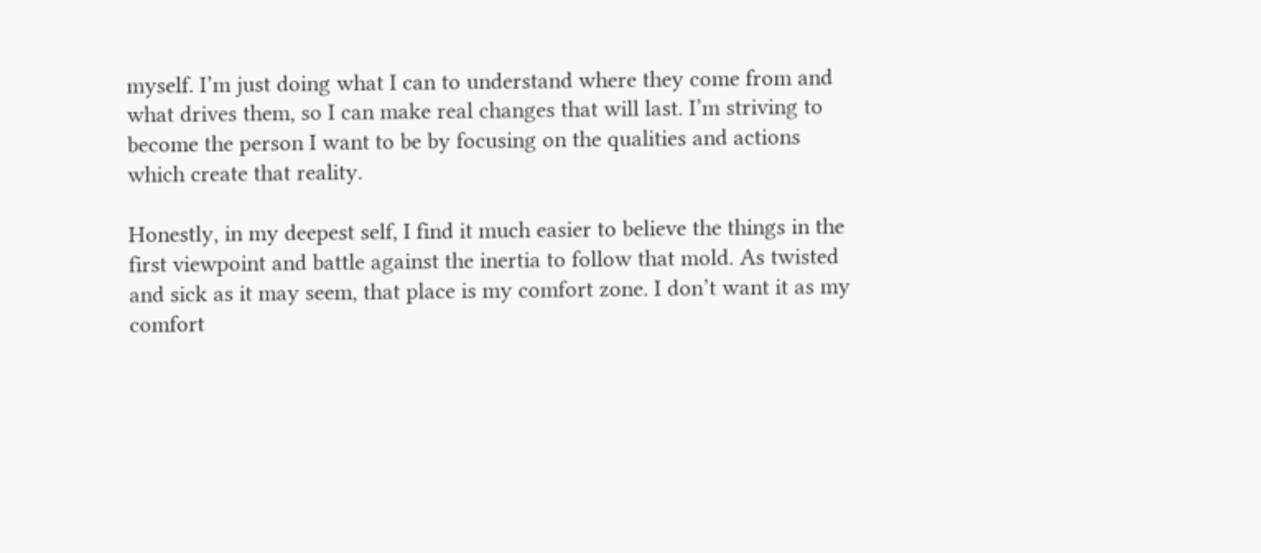myself. I’m just doing what I can to understand where they come from and what drives them, so I can make real changes that will last. I’m striving to become the person I want to be by focusing on the qualities and actions which create that reality.

Honestly, in my deepest self, I find it much easier to believe the things in the first viewpoint and battle against the inertia to follow that mold. As twisted and sick as it may seem, that place is my comfort zone. I don’t want it as my comfort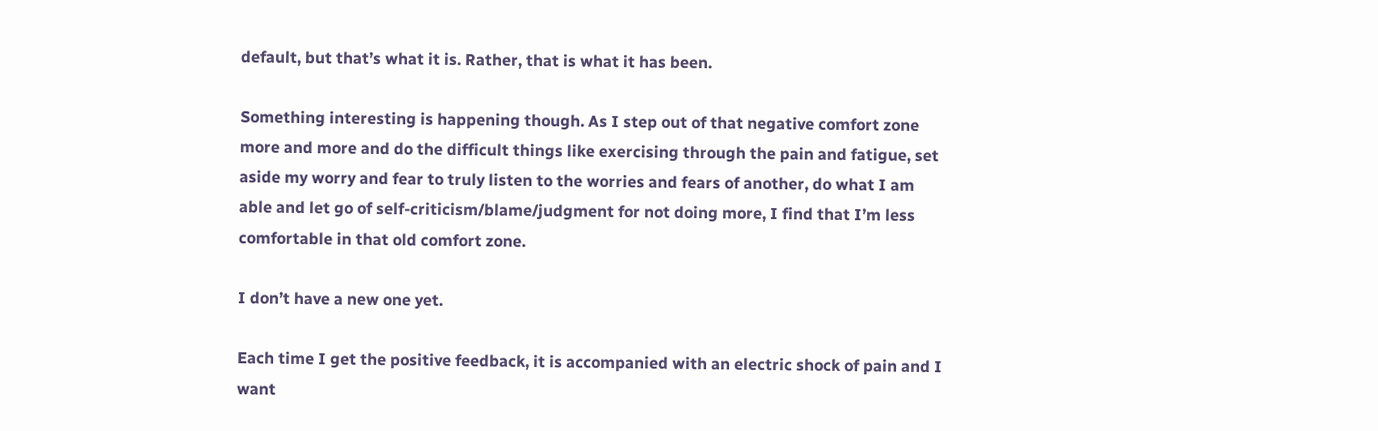default, but that’s what it is. Rather, that is what it has been.

Something interesting is happening though. As I step out of that negative comfort zone more and more and do the difficult things like exercising through the pain and fatigue, set aside my worry and fear to truly listen to the worries and fears of another, do what I am able and let go of self-criticism/blame/judgment for not doing more, I find that I’m less comfortable in that old comfort zone.

I don’t have a new one yet.

Each time I get the positive feedback, it is accompanied with an electric shock of pain and I want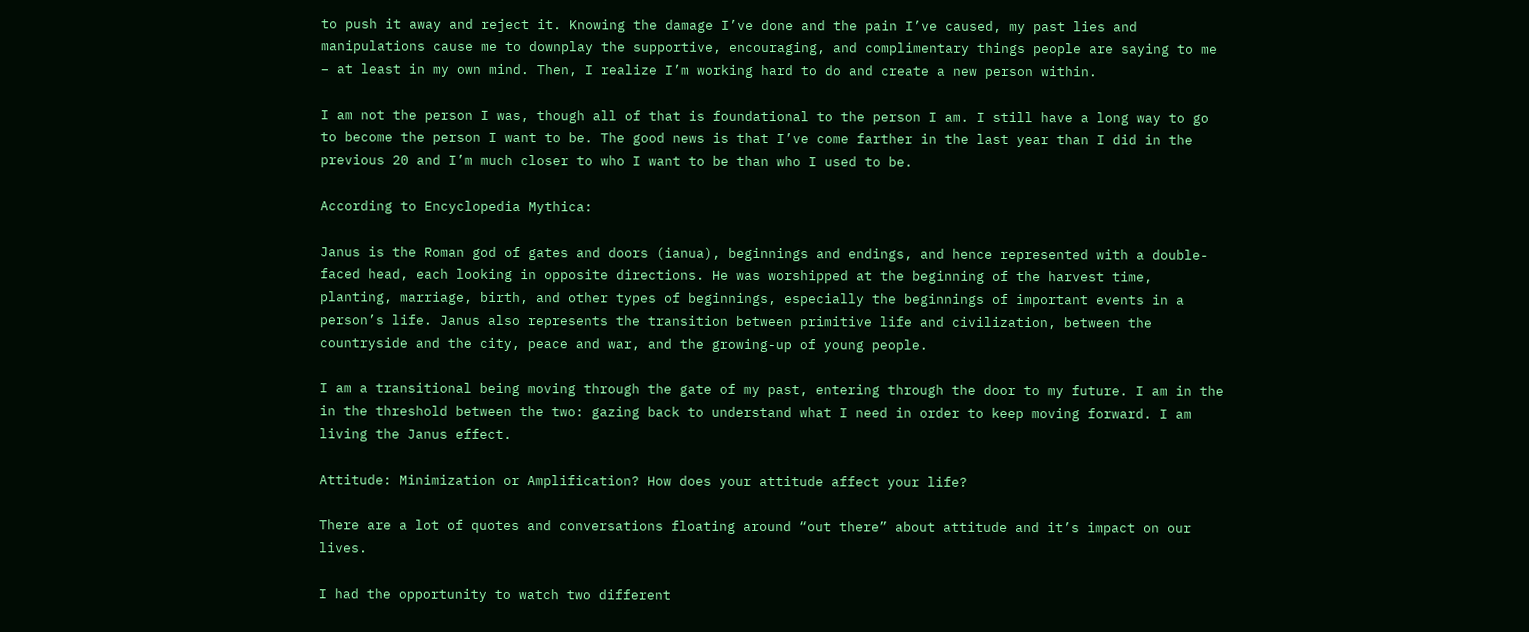to push it away and reject it. Knowing the damage I’ve done and the pain I’ve caused, my past lies and manipulations cause me to downplay the supportive, encouraging, and complimentary things people are saying to me – at least in my own mind. Then, I realize I’m working hard to do and create a new person within.

I am not the person I was, though all of that is foundational to the person I am. I still have a long way to go to become the person I want to be. The good news is that I’ve come farther in the last year than I did in the previous 20 and I’m much closer to who I want to be than who I used to be.

According to Encyclopedia Mythica:

Janus is the Roman god of gates and doors (ianua), beginnings and endings, and hence represented with a double-faced head, each looking in opposite directions. He was worshipped at the beginning of the harvest time, planting, marriage, birth, and other types of beginnings, especially the beginnings of important events in a person’s life. Janus also represents the transition between primitive life and civilization, between the countryside and the city, peace and war, and the growing-up of young people.

I am a transitional being moving through the gate of my past, entering through the door to my future. I am in the in the threshold between the two: gazing back to understand what I need in order to keep moving forward. I am living the Janus effect.

Attitude: Minimization or Amplification? How does your attitude affect your life?

There are a lot of quotes and conversations floating around “out there” about attitude and it’s impact on our lives.

I had the opportunity to watch two different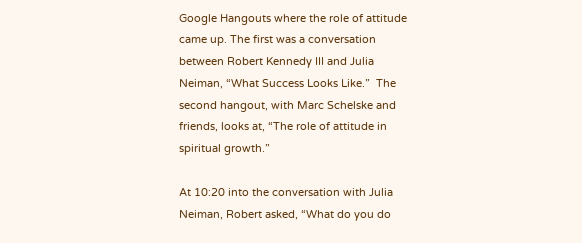Google Hangouts where the role of attitude came up. The first was a conversation between Robert Kennedy III and Julia Neiman, “What Success Looks Like.”  The second hangout, with Marc Schelske and friends, looks at, “The role of attitude in spiritual growth.”

At 10:20 into the conversation with Julia Neiman, Robert asked, “What do you do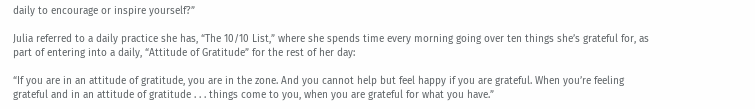daily to encourage or inspire yourself?”

Julia referred to a daily practice she has, “The 10/10 List,” where she spends time every morning going over ten things she’s grateful for, as part of entering into a daily, “Attitude of Gratitude” for the rest of her day:

“If you are in an attitude of gratitude, you are in the zone. And you cannot help but feel happy if you are grateful. When you’re feeling grateful and in an attitude of gratitude . . . things come to you, when you are grateful for what you have.”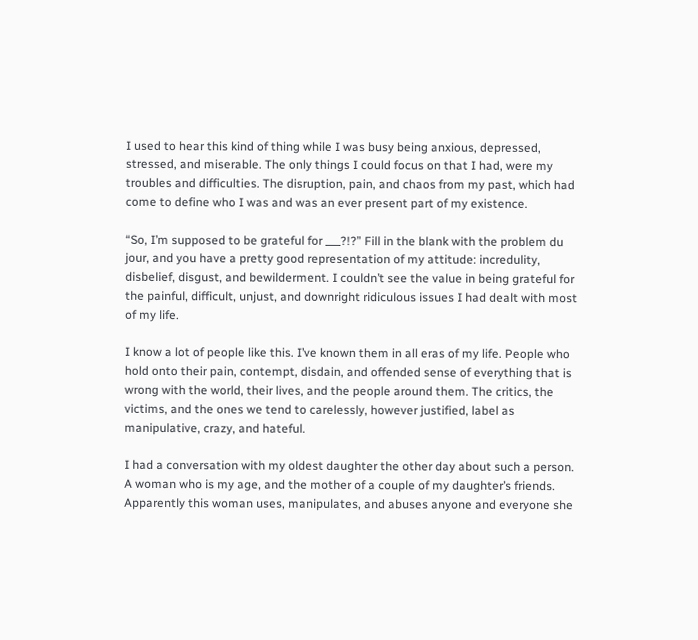I used to hear this kind of thing while I was busy being anxious, depressed, stressed, and miserable. The only things I could focus on that I had, were my troubles and difficulties. The disruption, pain, and chaos from my past, which had come to define who I was and was an ever present part of my existence.

“So, I’m supposed to be grateful for ___?!?” Fill in the blank with the problem du jour, and you have a pretty good representation of my attitude: incredulity, disbelief, disgust, and bewilderment. I couldn’t see the value in being grateful for the painful, difficult, unjust, and downright ridiculous issues I had dealt with most of my life.

I know a lot of people like this. I’ve known them in all eras of my life. People who hold onto their pain, contempt, disdain, and offended sense of everything that is wrong with the world, their lives, and the people around them. The critics, the victims, and the ones we tend to carelessly, however justified, label as manipulative, crazy, and hateful.

I had a conversation with my oldest daughter the other day about such a person. A woman who is my age, and the mother of a couple of my daughter’s friends. Apparently this woman uses, manipulates, and abuses anyone and everyone she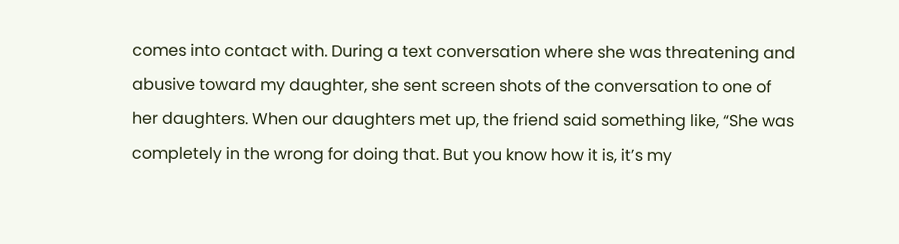comes into contact with. During a text conversation where she was threatening and abusive toward my daughter, she sent screen shots of the conversation to one of her daughters. When our daughters met up, the friend said something like, “She was completely in the wrong for doing that. But you know how it is, it’s my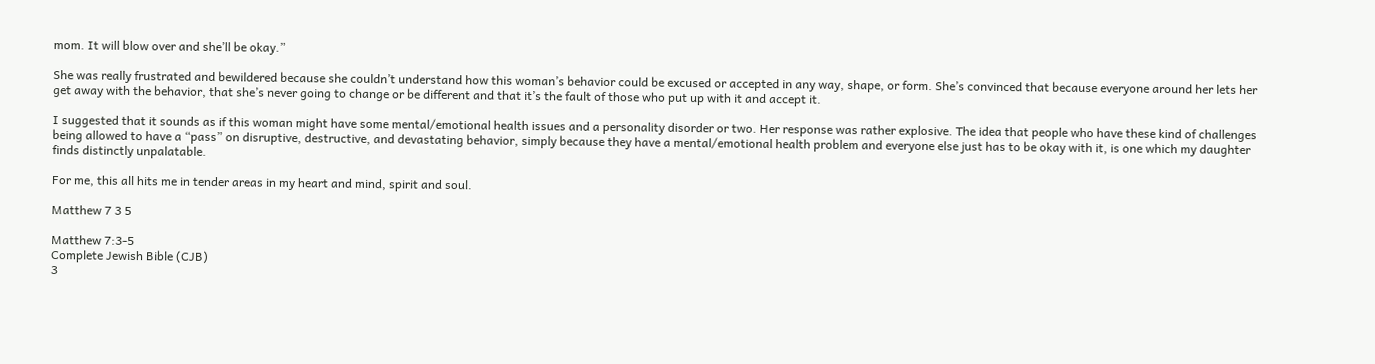mom. It will blow over and she’ll be okay.”

She was really frustrated and bewildered because she couldn’t understand how this woman’s behavior could be excused or accepted in any way, shape, or form. She’s convinced that because everyone around her lets her get away with the behavior, that she’s never going to change or be different and that it’s the fault of those who put up with it and accept it.

I suggested that it sounds as if this woman might have some mental/emotional health issues and a personality disorder or two. Her response was rather explosive. The idea that people who have these kind of challenges being allowed to have a “pass” on disruptive, destructive, and devastating behavior, simply because they have a mental/emotional health problem and everyone else just has to be okay with it, is one which my daughter finds distinctly unpalatable.

For me, this all hits me in tender areas in my heart and mind, spirit and soul.

Matthew 7 3 5

Matthew 7:3-5
Complete Jewish Bible (CJB)
3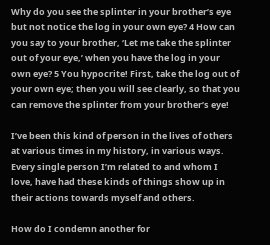Why do you see the splinter in your brother’s eye but not notice the log in your own eye? 4 How can you say to your brother, ‘Let me take the splinter out of your eye,’ when you have the log in your own eye? 5 You hypocrite! First, take the log out of your own eye; then you will see clearly, so that you can remove the splinter from your brother’s eye!

I’ve been this kind of person in the lives of others at various times in my history, in various ways. Every single person I’m related to and whom I love, have had these kinds of things show up in their actions towards myself and others.

How do I condemn another for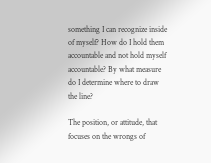something I can recognize inside of myself? How do I hold them accountable and not hold myself accountable? By what measure do I determine where to draw the line?

The position, or attitude, that focuses on the wrongs of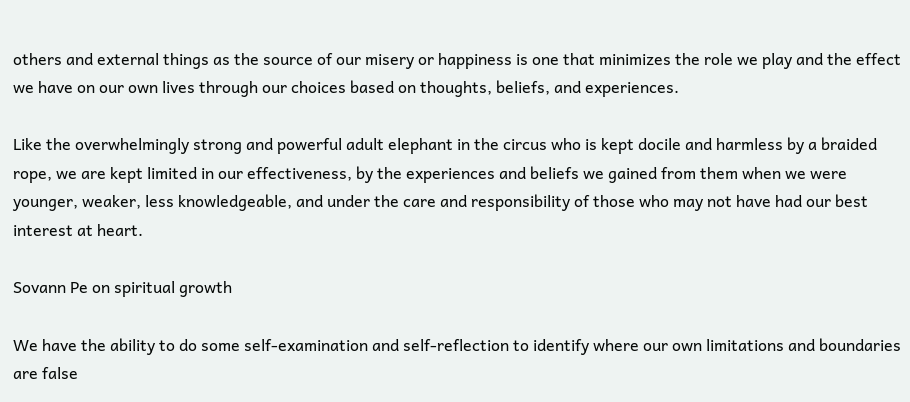others and external things as the source of our misery or happiness is one that minimizes the role we play and the effect we have on our own lives through our choices based on thoughts, beliefs, and experiences.

Like the overwhelmingly strong and powerful adult elephant in the circus who is kept docile and harmless by a braided rope, we are kept limited in our effectiveness, by the experiences and beliefs we gained from them when we were younger, weaker, less knowledgeable, and under the care and responsibility of those who may not have had our best interest at heart.

Sovann Pe on spiritual growth

We have the ability to do some self-examination and self-reflection to identify where our own limitations and boundaries are false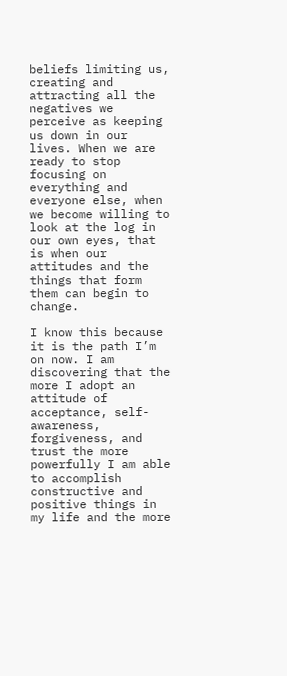beliefs limiting us, creating and attracting all the negatives we perceive as keeping us down in our lives. When we are ready to stop focusing on everything and everyone else, when we become willing to look at the log in our own eyes, that is when our attitudes and the things that form them can begin to change.

I know this because it is the path I’m on now. I am discovering that the more I adopt an attitude of acceptance, self-awareness, forgiveness, and trust the more powerfully I am able to accomplish constructive and positive things in my life and the more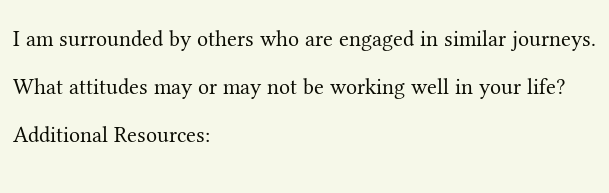I am surrounded by others who are engaged in similar journeys.

What attitudes may or may not be working well in your life?

Additional Resources: